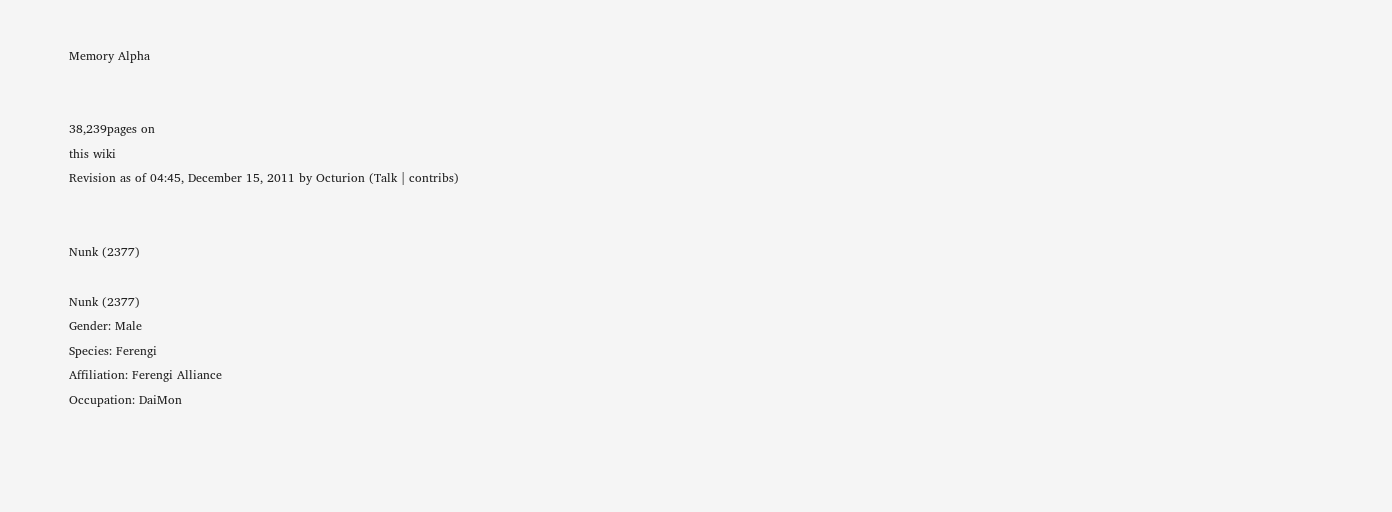Memory Alpha


38,239pages on
this wiki
Revision as of 04:45, December 15, 2011 by Octurion (Talk | contribs)


Nunk (2377)

Nunk (2377)
Gender: Male
Species: Ferengi
Affiliation: Ferengi Alliance
Occupation: DaiMon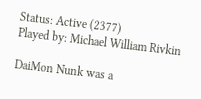Status: Active (2377)
Played by: Michael William Rivkin

DaiMon Nunk was a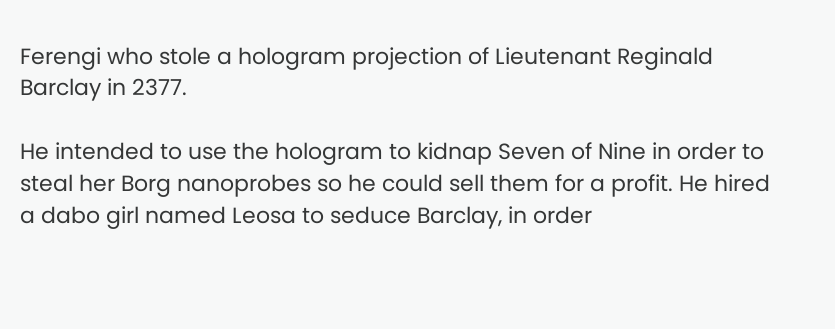Ferengi who stole a hologram projection of Lieutenant Reginald Barclay in 2377.

He intended to use the hologram to kidnap Seven of Nine in order to steal her Borg nanoprobes so he could sell them for a profit. He hired a dabo girl named Leosa to seduce Barclay, in order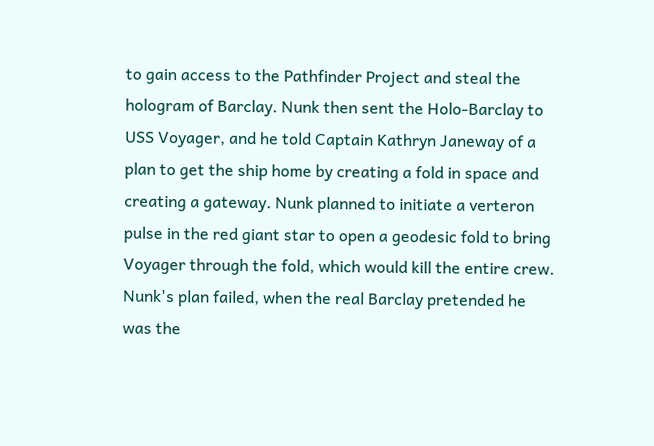to gain access to the Pathfinder Project and steal the hologram of Barclay. Nunk then sent the Holo-Barclay to USS Voyager, and he told Captain Kathryn Janeway of a plan to get the ship home by creating a fold in space and creating a gateway. Nunk planned to initiate a verteron pulse in the red giant star to open a geodesic fold to bring Voyager through the fold, which would kill the entire crew. Nunk's plan failed, when the real Barclay pretended he was the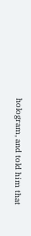hologram, and told him that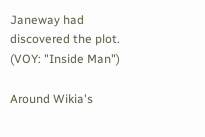Janeway had discovered the plot. (VOY: "Inside Man")

Around Wikia's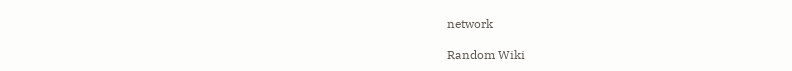network

Random Wiki